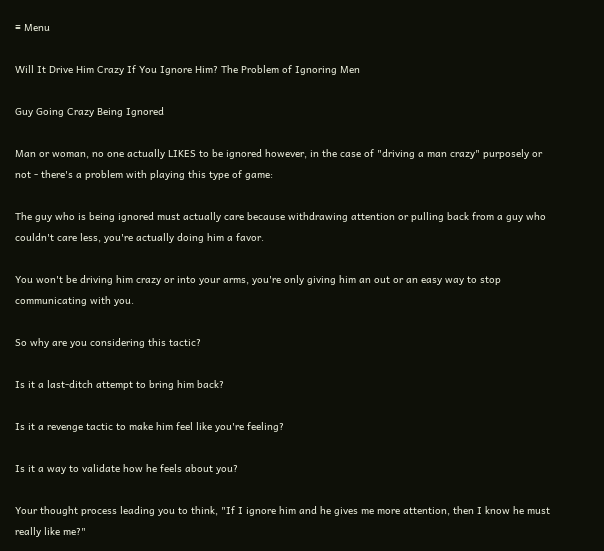≡ Menu

Will It Drive Him Crazy If You Ignore Him? The Problem of Ignoring Men

Guy Going Crazy Being Ignored

Man or woman, no one actually LIKES to be ignored however, in the case of "driving a man crazy" purposely or not - there's a problem with playing this type of game:

The guy who is being ignored must actually care because withdrawing attention or pulling back from a guy who couldn't care less, you're actually doing him a favor.

You won't be driving him crazy or into your arms, you're only giving him an out or an easy way to stop communicating with you.

So why are you considering this tactic?

Is it a last-ditch attempt to bring him back?

Is it a revenge tactic to make him feel like you're feeling?

Is it a way to validate how he feels about you?

Your thought process leading you to think, "If I ignore him and he gives me more attention, then I know he must really like me?"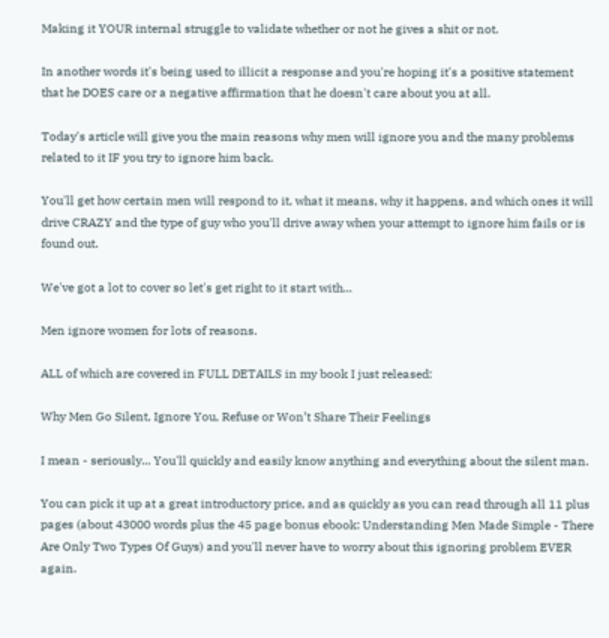Making it YOUR internal struggle to validate whether or not he gives a shit or not.

In another words it's being used to illicit a response and you're hoping it's a positive statement that he DOES care or a negative affirmation that he doesn't care about you at all.

Today's article will give you the main reasons why men will ignore you and the many problems related to it IF you try to ignore him back.

You'll get how certain men will respond to it, what it means, why it happens, and which ones it will drive CRAZY and the type of guy who you'll drive away when your attempt to ignore him fails or is found out.

We've got a lot to cover so let's get right to it start with...

Men ignore women for lots of reasons.

ALL of which are covered in FULL DETAILS in my book I just released:

Why Men Go Silent, Ignore You, Refuse or Won’t Share Their Feelings

I mean - seriously... You'll quickly and easily know anything and everything about the silent man.

You can pick it up at a great introductory price, and as quickly as you can read through all 11 plus pages (about 43000 words plus the 45 page bonus ebook: Understanding Men Made Simple - There Are Only Two Types Of Guys) and you'll never have to worry about this ignoring problem EVER again.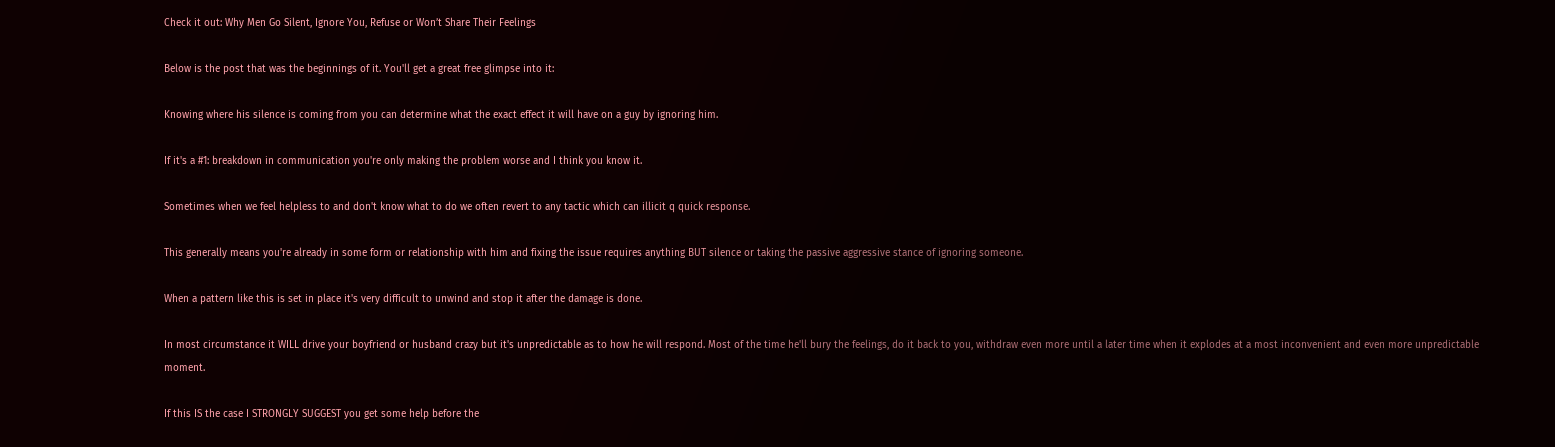Check it out: Why Men Go Silent, Ignore You, Refuse or Won’t Share Their Feelings

Below is the post that was the beginnings of it. You'll get a great free glimpse into it:

Knowing where his silence is coming from you can determine what the exact effect it will have on a guy by ignoring him.

If it's a #1: breakdown in communication you're only making the problem worse and I think you know it.

Sometimes when we feel helpless to and don't know what to do we often revert to any tactic which can illicit q quick response.

This generally means you're already in some form or relationship with him and fixing the issue requires anything BUT silence or taking the passive aggressive stance of ignoring someone.

When a pattern like this is set in place it's very difficult to unwind and stop it after the damage is done.

In most circumstance it WILL drive your boyfriend or husband crazy but it's unpredictable as to how he will respond. Most of the time he'll bury the feelings, do it back to you, withdraw even more until a later time when it explodes at a most inconvenient and even more unpredictable moment.

If this IS the case I STRONGLY SUGGEST you get some help before the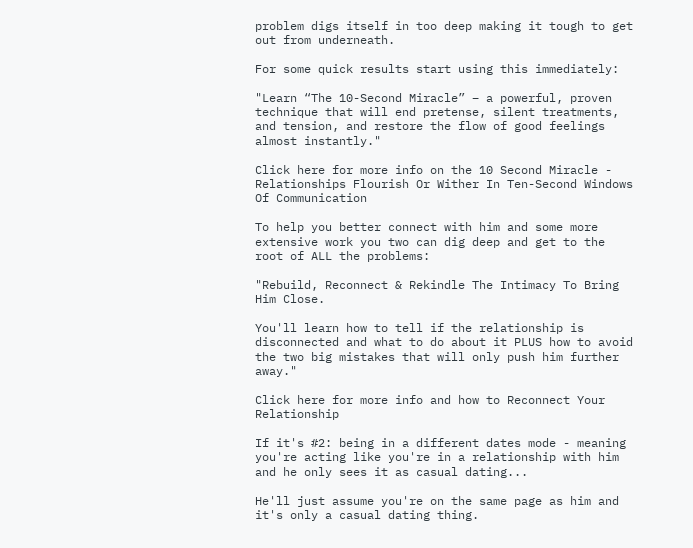problem digs itself in too deep making it tough to get out from underneath.

For some quick results start using this immediately:

"Learn “The 10-Second Miracle” – a powerful, proven technique that will end pretense, silent treatments, and tension, and restore the flow of good feelings almost instantly."

Click here for more info on the 10 Second Miracle - Relationships Flourish Or Wither In Ten-Second Windows Of Communication

To help you better connect with him and some more extensive work you two can dig deep and get to the root of ALL the problems:

"Rebuild, Reconnect & Rekindle The Intimacy To Bring Him Close.

You'll learn how to tell if the relationship is disconnected and what to do about it PLUS how to avoid the two big mistakes that will only push him further away."

Click here for more info and how to Reconnect Your Relationship

If it's #2: being in a different dates mode - meaning you're acting like you're in a relationship with him and he only sees it as casual dating...

He'll just assume you're on the same page as him and it's only a casual dating thing.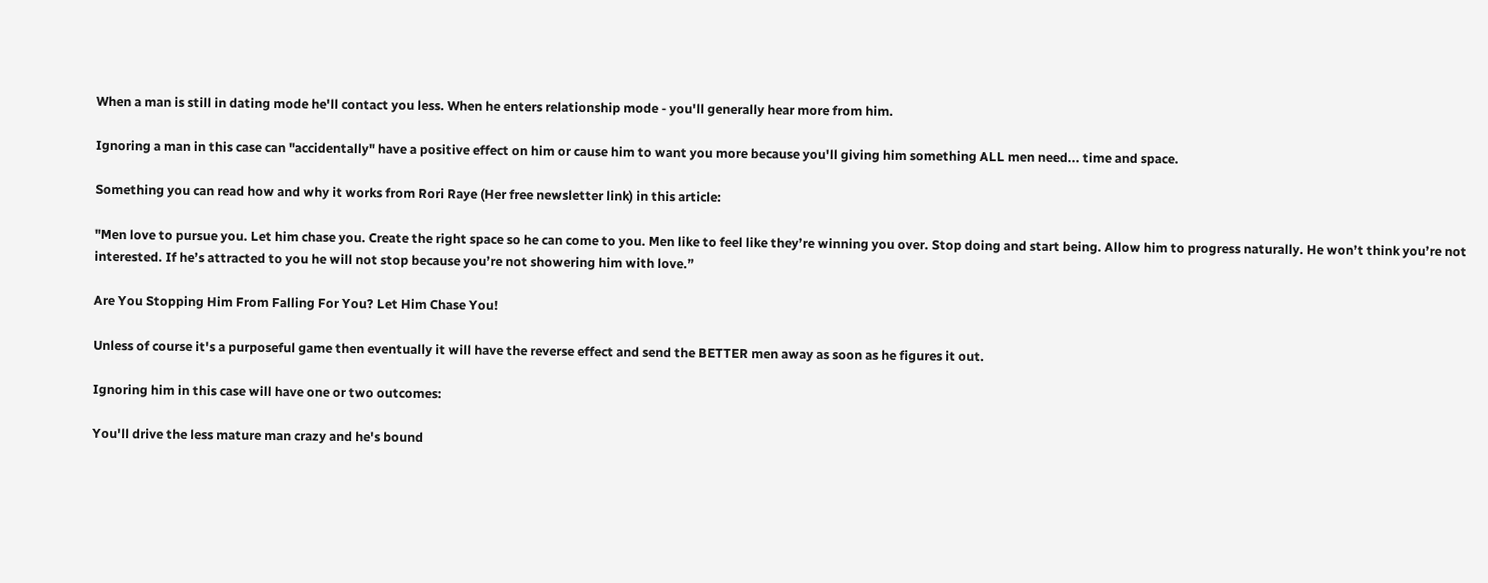When a man is still in dating mode he'll contact you less. When he enters relationship mode - you'll generally hear more from him.

Ignoring a man in this case can "accidentally" have a positive effect on him or cause him to want you more because you'll giving him something ALL men need... time and space.

Something you can read how and why it works from Rori Raye (Her free newsletter link) in this article:

"Men love to pursue you. Let him chase you. Create the right space so he can come to you. Men like to feel like they’re winning you over. Stop doing and start being. Allow him to progress naturally. He won’t think you’re not interested. If he’s attracted to you he will not stop because you’re not showering him with love.”

Are You Stopping Him From Falling For You? Let Him Chase You!

Unless of course it's a purposeful game then eventually it will have the reverse effect and send the BETTER men away as soon as he figures it out.

Ignoring him in this case will have one or two outcomes:

You'll drive the less mature man crazy and he's bound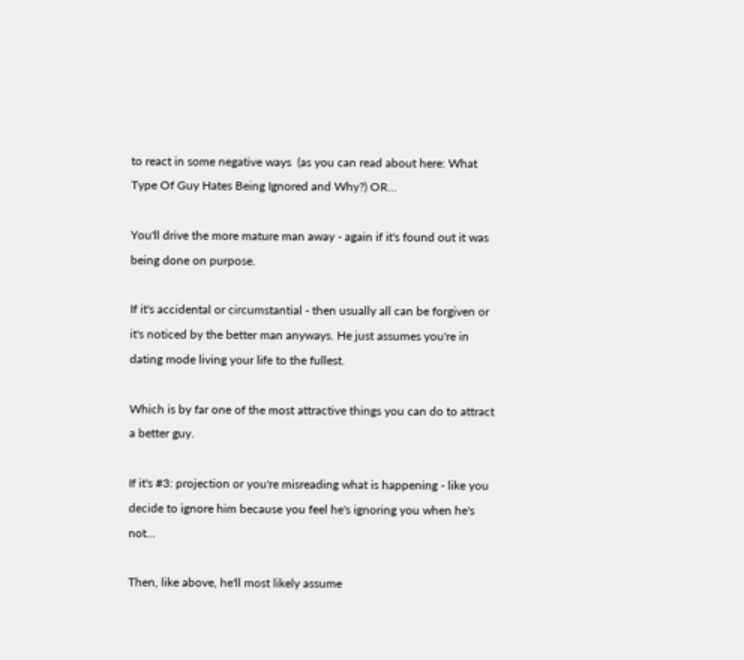to react in some negative ways  (as you can read about here: What Type Of Guy Hates Being Ignored and Why?) OR...

You'll drive the more mature man away - again if it's found out it was being done on purpose.

If it's accidental or circumstantial - then usually all can be forgiven or it's noticed by the better man anyways. He just assumes you're in dating mode living your life to the fullest.

Which is by far one of the most attractive things you can do to attract a better guy.

If it's #3: projection or you're misreading what is happening - like you decide to ignore him because you feel he's ignoring you when he's not...

Then, like above, he'll most likely assume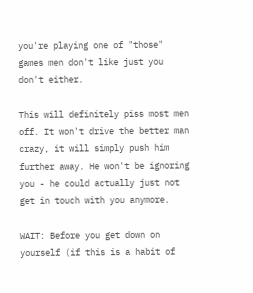you're playing one of "those" games men don't like just you don't either.

This will definitely piss most men off. It won't drive the better man crazy, it will simply push him further away. He won't be ignoring you - he could actually just not get in touch with you anymore.

WAIT: Before you get down on yourself (if this is a habit of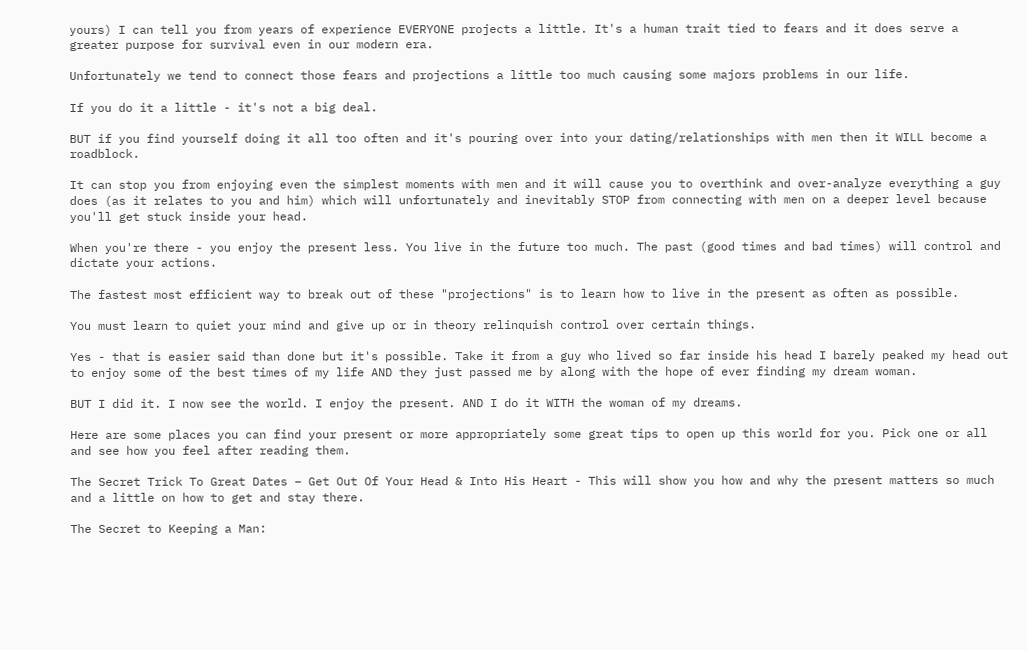yours) I can tell you from years of experience EVERYONE projects a little. It's a human trait tied to fears and it does serve a greater purpose for survival even in our modern era.

Unfortunately we tend to connect those fears and projections a little too much causing some majors problems in our life.

If you do it a little - it's not a big deal.

BUT if you find yourself doing it all too often and it's pouring over into your dating/relationships with men then it WILL become a roadblock.

It can stop you from enjoying even the simplest moments with men and it will cause you to overthink and over-analyze everything a guy does (as it relates to you and him) which will unfortunately and inevitably STOP from connecting with men on a deeper level because you'll get stuck inside your head.

When you're there - you enjoy the present less. You live in the future too much. The past (good times and bad times) will control and dictate your actions.

The fastest most efficient way to break out of these "projections" is to learn how to live in the present as often as possible.

You must learn to quiet your mind and give up or in theory relinquish control over certain things.

Yes - that is easier said than done but it's possible. Take it from a guy who lived so far inside his head I barely peaked my head out to enjoy some of the best times of my life AND they just passed me by along with the hope of ever finding my dream woman.

BUT I did it. I now see the world. I enjoy the present. AND I do it WITH the woman of my dreams.

Here are some places you can find your present or more appropriately some great tips to open up this world for you. Pick one or all and see how you feel after reading them.

The Secret Trick To Great Dates – Get Out Of Your Head & Into His Heart - This will show you how and why the present matters so much and a little on how to get and stay there.

The Secret to Keeping a Man: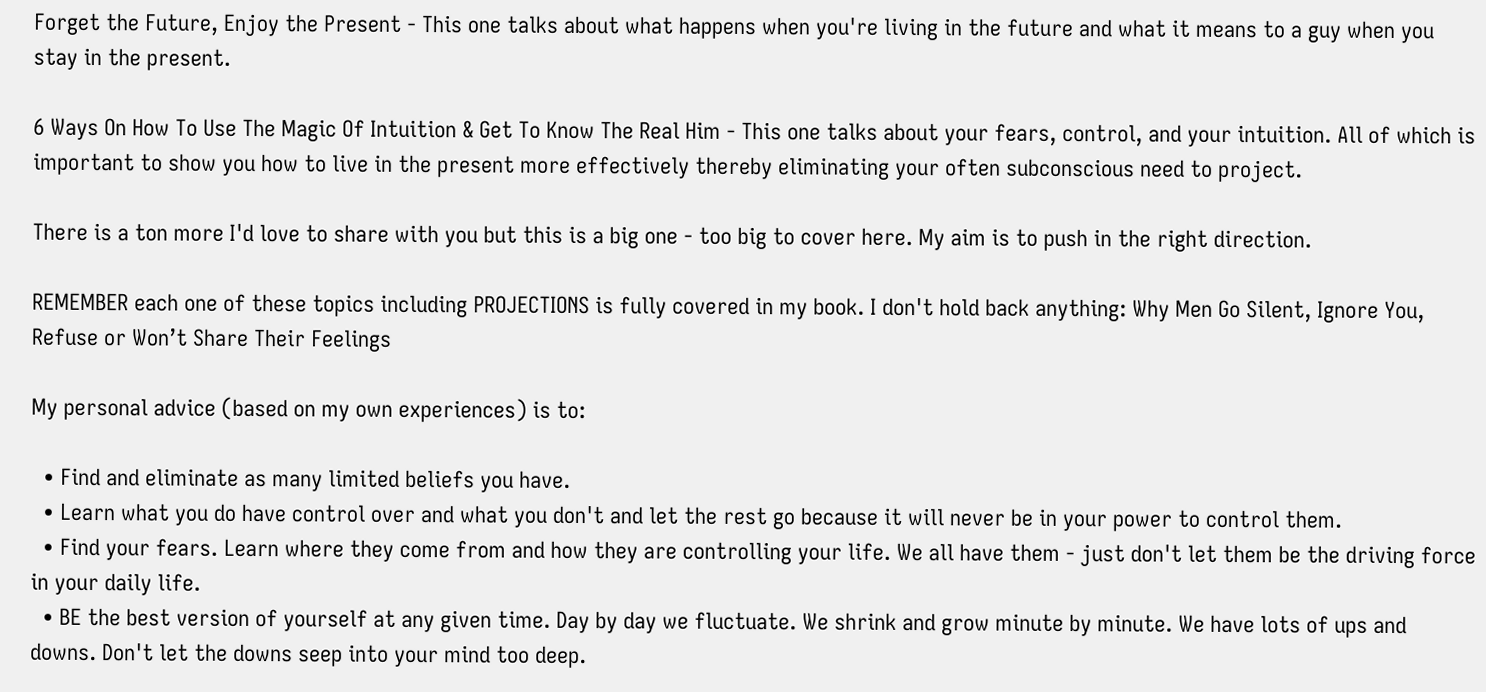Forget the Future, Enjoy the Present - This one talks about what happens when you're living in the future and what it means to a guy when you stay in the present.

6 Ways On How To Use The Magic Of Intuition & Get To Know The Real Him - This one talks about your fears, control, and your intuition. All of which is important to show you how to live in the present more effectively thereby eliminating your often subconscious need to project.

There is a ton more I'd love to share with you but this is a big one - too big to cover here. My aim is to push in the right direction.

REMEMBER each one of these topics including PROJECTIONS is fully covered in my book. I don't hold back anything: Why Men Go Silent, Ignore You, Refuse or Won’t Share Their Feelings

My personal advice (based on my own experiences) is to:

  • Find and eliminate as many limited beliefs you have.
  • Learn what you do have control over and what you don't and let the rest go because it will never be in your power to control them.
  • Find your fears. Learn where they come from and how they are controlling your life. We all have them - just don't let them be the driving force in your daily life.
  • BE the best version of yourself at any given time. Day by day we fluctuate. We shrink and grow minute by minute. We have lots of ups and downs. Don't let the downs seep into your mind too deep.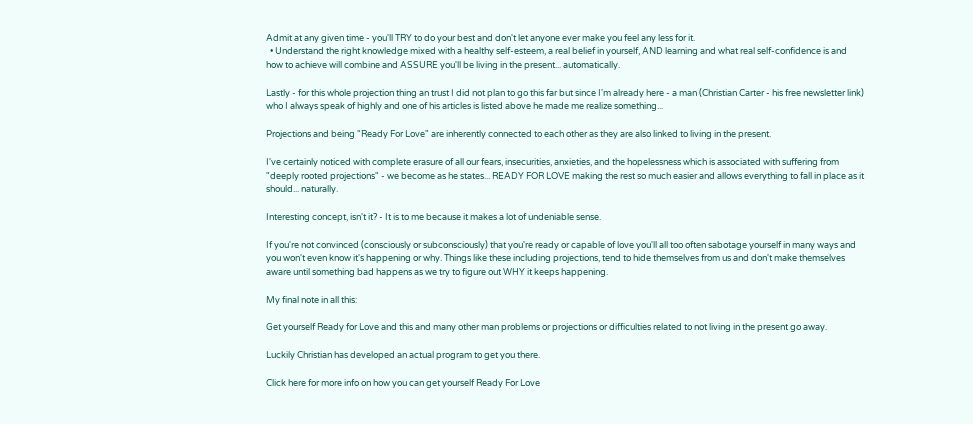Admit at any given time - you'll TRY to do your best and don't let anyone ever make you feel any less for it.
  • Understand the right knowledge mixed with a healthy self-esteem, a real belief in yourself, AND learning and what real self-confidence is and how to achieve will combine and ASSURE you'll be living in the present... automatically.

Lastly - for this whole projection thing an trust I did not plan to go this far but since I'm already here - a man (Christian Carter - his free newsletter link) who I always speak of highly and one of his articles is listed above he made me realize something...

Projections and being "Ready For Love" are inherently connected to each other as they are also linked to living in the present.

I've certainly noticed with complete erasure of all our fears, insecurities, anxieties, and the hopelessness which is associated with suffering from "deeply rooted projections" - we become as he states... READY FOR LOVE making the rest so much easier and allows everything to fall in place as it should... naturally.

Interesting concept, isn't it? - It is to me because it makes a lot of undeniable sense.

If you're not convinced (consciously or subconsciously) that you're ready or capable of love you'll all too often sabotage yourself in many ways and you won't even know it's happening or why. Things like these including projections, tend to hide themselves from us and don't make themselves aware until something bad happens as we try to figure out WHY it keeps happening.

My final note in all this:

Get yourself Ready for Love and this and many other man problems or projections or difficulties related to not living in the present go away.

Luckily Christian has developed an actual program to get you there.

Click here for more info on how you can get yourself Ready For Love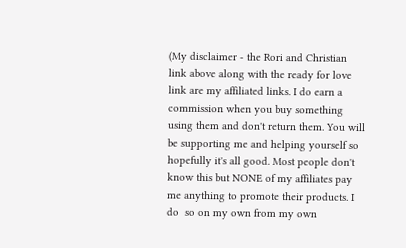(My disclaimer - the Rori and Christian link above along with the ready for love link are my affiliated links. I do earn a commission when you buy something using them and don't return them. You will be supporting me and helping yourself so hopefully it's all good. Most people don't know this but NONE of my affiliates pay me anything to promote their products. I do  so on my own from my own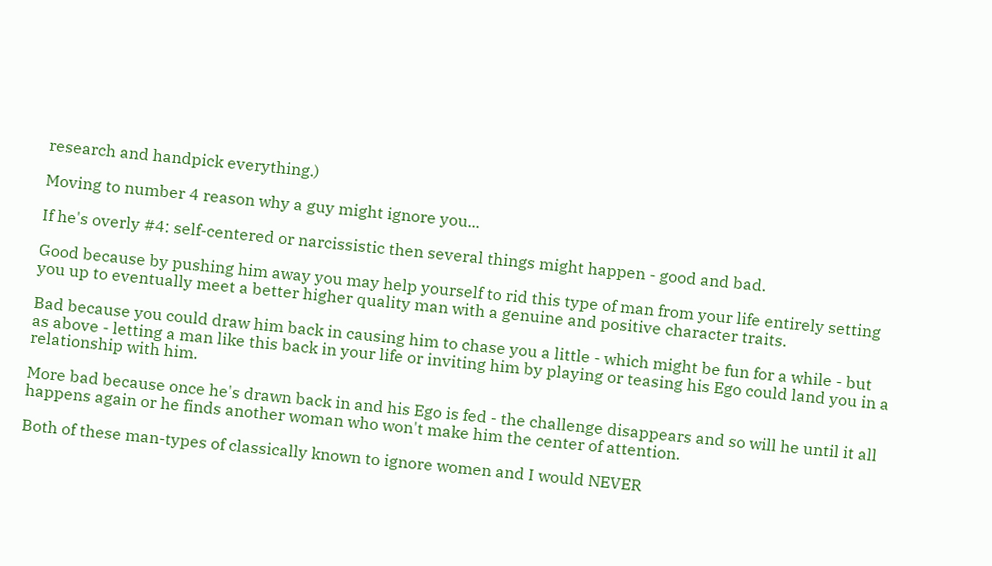research and handpick everything.)

Moving to number 4 reason why a guy might ignore you...

If he's overly #4: self-centered or narcissistic then several things might happen - good and bad.

Good because by pushing him away you may help yourself to rid this type of man from your life entirely setting you up to eventually meet a better higher quality man with a genuine and positive character traits.

Bad because you could draw him back in causing him to chase you a little - which might be fun for a while - but as above - letting a man like this back in your life or inviting him by playing or teasing his Ego could land you in a relationship with him.

More bad because once he's drawn back in and his Ego is fed - the challenge disappears and so will he until it all happens again or he finds another woman who won't make him the center of attention.

Both of these man-types of classically known to ignore women and I would NEVER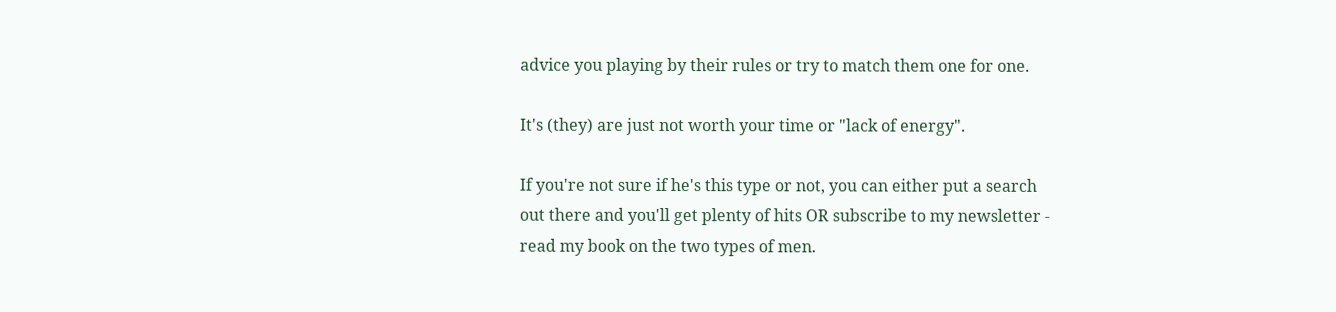advice you playing by their rules or try to match them one for one.

It's (they) are just not worth your time or "lack of energy".

If you're not sure if he's this type or not, you can either put a search out there and you'll get plenty of hits OR subscribe to my newsletter - read my book on the two types of men.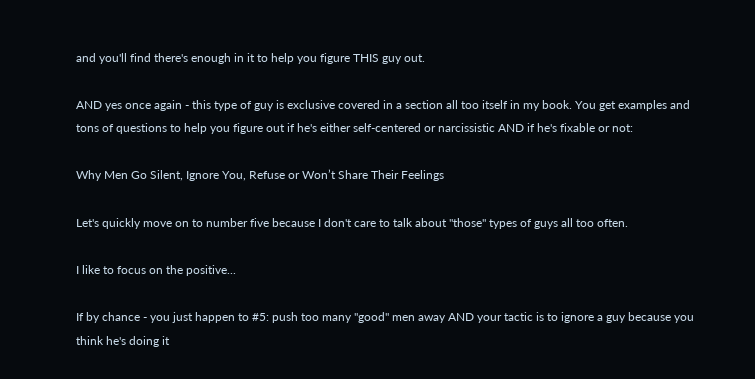and you'll find there's enough in it to help you figure THIS guy out.

AND yes once again - this type of guy is exclusive covered in a section all too itself in my book. You get examples and tons of questions to help you figure out if he's either self-centered or narcissistic AND if he's fixable or not:

Why Men Go Silent, Ignore You, Refuse or Won’t Share Their Feelings

Let's quickly move on to number five because I don't care to talk about "those" types of guys all too often.

I like to focus on the positive...

If by chance - you just happen to #5: push too many "good" men away AND your tactic is to ignore a guy because you think he's doing it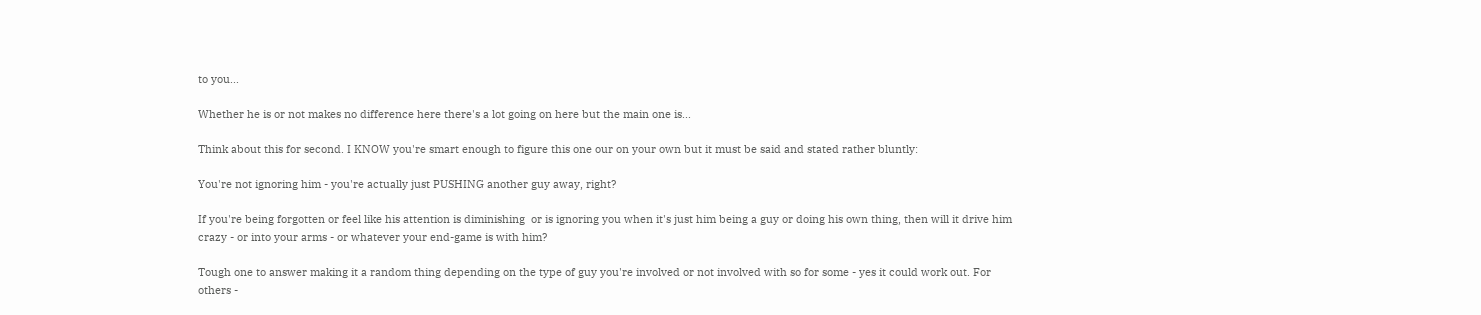to you...

Whether he is or not makes no difference here there's a lot going on here but the main one is...

Think about this for second. I KNOW you're smart enough to figure this one our on your own but it must be said and stated rather bluntly:

You're not ignoring him - you're actually just PUSHING another guy away, right?

If you're being forgotten or feel like his attention is diminishing  or is ignoring you when it's just him being a guy or doing his own thing, then will it drive him crazy - or into your arms - or whatever your end-game is with him?

Tough one to answer making it a random thing depending on the type of guy you're involved or not involved with so for some - yes it could work out. For others -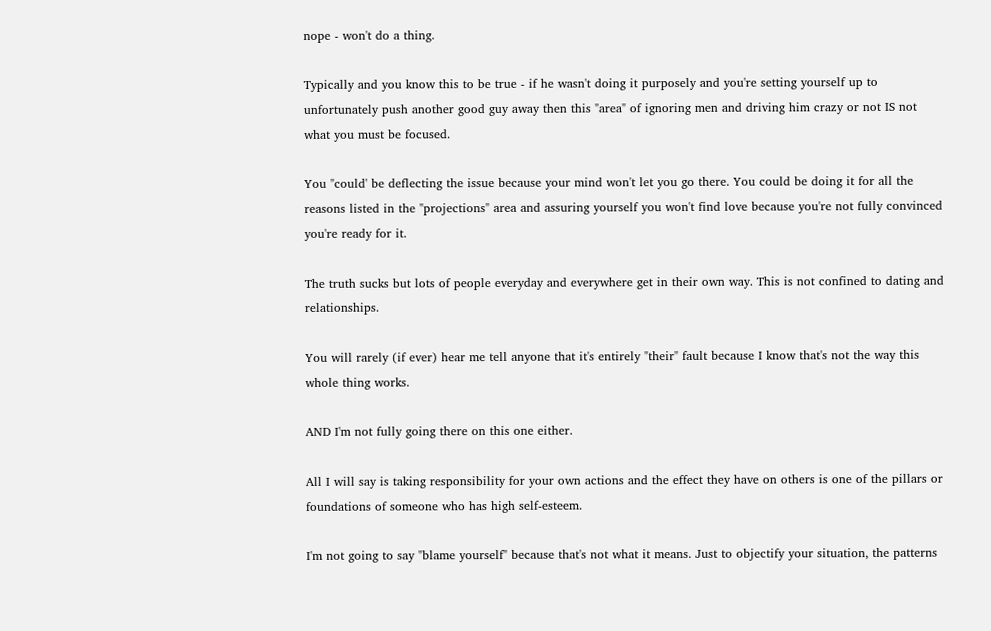nope - won't do a thing.

Typically and you know this to be true - if he wasn't doing it purposely and you're setting yourself up to unfortunately push another good guy away then this "area" of ignoring men and driving him crazy or not IS not what you must be focused.

You "could' be deflecting the issue because your mind won't let you go there. You could be doing it for all the reasons listed in the "projections" area and assuring yourself you won't find love because you're not fully convinced you're ready for it.

The truth sucks but lots of people everyday and everywhere get in their own way. This is not confined to dating and relationships.

You will rarely (if ever) hear me tell anyone that it's entirely "their" fault because I know that's not the way this whole thing works.

AND I'm not fully going there on this one either.

All I will say is taking responsibility for your own actions and the effect they have on others is one of the pillars or foundations of someone who has high self-esteem.

I'm not going to say "blame yourself" because that's not what it means. Just to objectify your situation, the patterns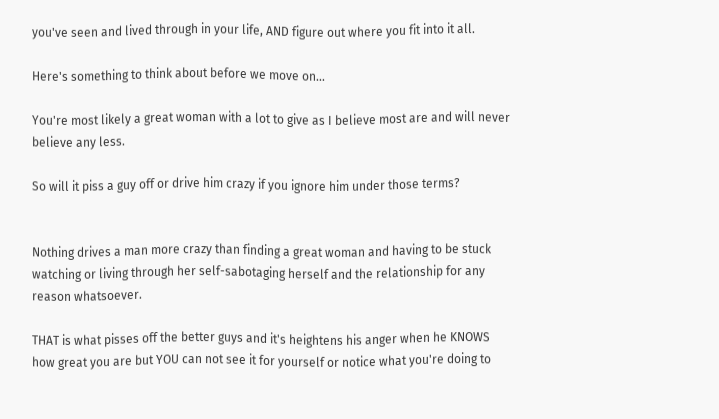you've seen and lived through in your life, AND figure out where you fit into it all.

Here's something to think about before we move on...

You're most likely a great woman with a lot to give as I believe most are and will never believe any less.

So will it piss a guy off or drive him crazy if you ignore him under those terms?


Nothing drives a man more crazy than finding a great woman and having to be stuck watching or living through her self-sabotaging herself and the relationship for any reason whatsoever.

THAT is what pisses off the better guys and it's heightens his anger when he KNOWS how great you are but YOU can not see it for yourself or notice what you're doing to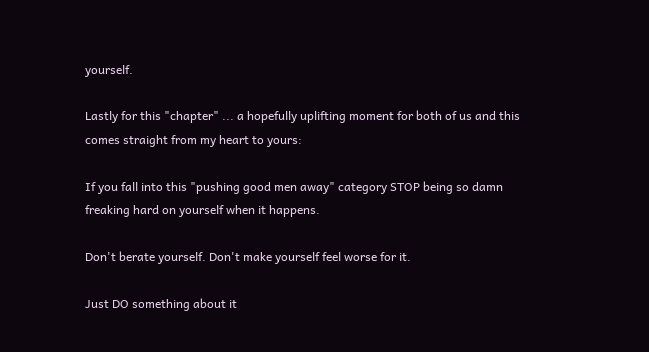yourself.

Lastly for this "chapter" ... a hopefully uplifting moment for both of us and this comes straight from my heart to yours:

If you fall into this "pushing good men away" category STOP being so damn freaking hard on yourself when it happens.

Don't berate yourself. Don't make yourself feel worse for it.

Just DO something about it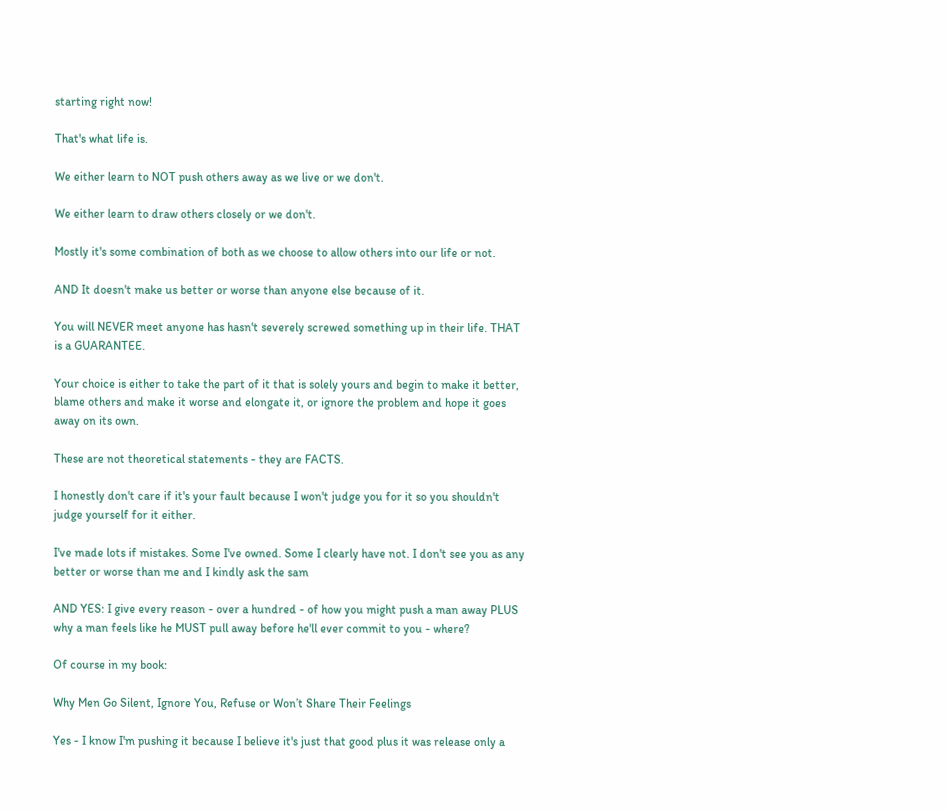starting right now!

That's what life is.

We either learn to NOT push others away as we live or we don't.

We either learn to draw others closely or we don't.

Mostly it's some combination of both as we choose to allow others into our life or not.

AND It doesn't make us better or worse than anyone else because of it.

You will NEVER meet anyone has hasn't severely screwed something up in their life. THAT is a GUARANTEE.

Your choice is either to take the part of it that is solely yours and begin to make it better, blame others and make it worse and elongate it, or ignore the problem and hope it goes away on its own.

These are not theoretical statements - they are FACTS.

I honestly don't care if it's your fault because I won't judge you for it so you shouldn't judge yourself for it either.

I've made lots if mistakes. Some I've owned. Some I clearly have not. I don't see you as any better or worse than me and I kindly ask the sam

AND YES: I give every reason - over a hundred - of how you might push a man away PLUS why a man feels like he MUST pull away before he'll ever commit to you - where?

Of course in my book:

Why Men Go Silent, Ignore You, Refuse or Won’t Share Their Feelings

Yes - I know I'm pushing it because I believe it's just that good plus it was release only a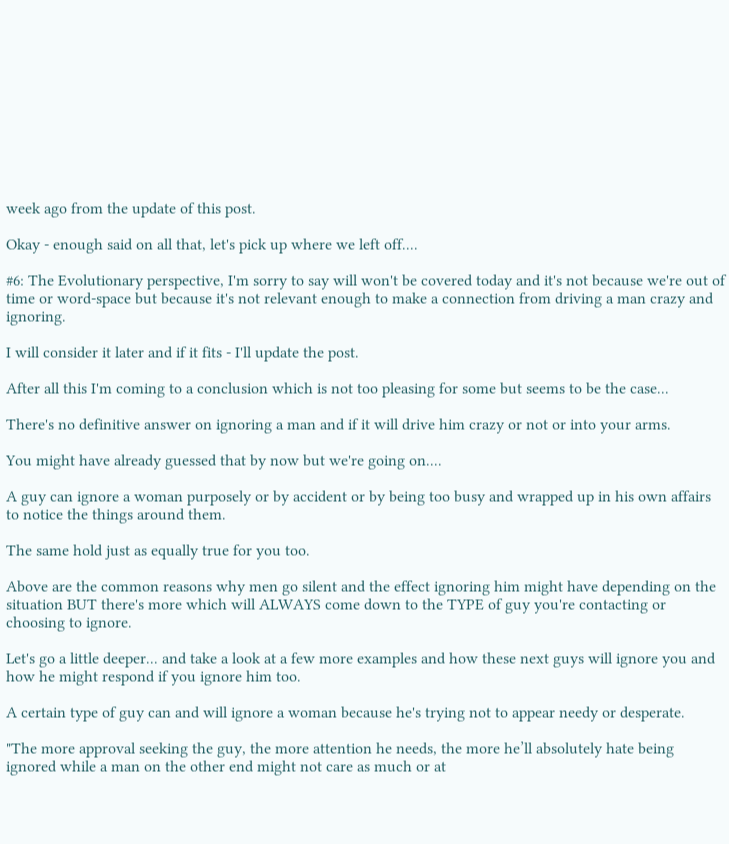week ago from the update of this post.

Okay - enough said on all that, let's pick up where we left off....

#6: The Evolutionary perspective, I'm sorry to say will won't be covered today and it's not because we're out of time or word-space but because it's not relevant enough to make a connection from driving a man crazy and ignoring.

I will consider it later and if it fits - I'll update the post.

After all this I'm coming to a conclusion which is not too pleasing for some but seems to be the case...

There's no definitive answer on ignoring a man and if it will drive him crazy or not or into your arms.

You might have already guessed that by now but we're going on....

A guy can ignore a woman purposely or by accident or by being too busy and wrapped up in his own affairs to notice the things around them.

The same hold just as equally true for you too.

Above are the common reasons why men go silent and the effect ignoring him might have depending on the situation BUT there's more which will ALWAYS come down to the TYPE of guy you're contacting or choosing to ignore.

Let's go a little deeper... and take a look at a few more examples and how these next guys will ignore you and how he might respond if you ignore him too.

A certain type of guy can and will ignore a woman because he's trying not to appear needy or desperate.

"The more approval seeking the guy, the more attention he needs, the more he’ll absolutely hate being ignored while a man on the other end might not care as much or at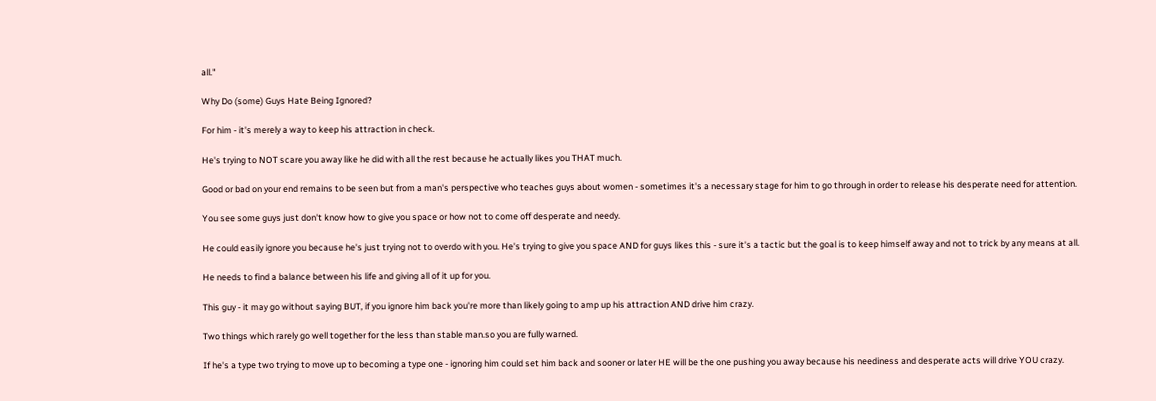all."

Why Do (some) Guys Hate Being Ignored?

For him - it's merely a way to keep his attraction in check.

He's trying to NOT scare you away like he did with all the rest because he actually likes you THAT much.

Good or bad on your end remains to be seen but from a man's perspective who teaches guys about women - sometimes it's a necessary stage for him to go through in order to release his desperate need for attention.

You see some guys just don't know how to give you space or how not to come off desperate and needy.

He could easily ignore you because he's just trying not to overdo with you. He's trying to give you space AND for guys likes this - sure it's a tactic but the goal is to keep himself away and not to trick by any means at all.

He needs to find a balance between his life and giving all of it up for you.

This guy - it may go without saying BUT, if you ignore him back you're more than likely going to amp up his attraction AND drive him crazy.

Two things which rarely go well together for the less than stable man.so you are fully warned.

If he's a type two trying to move up to becoming a type one - ignoring him could set him back and sooner or later HE will be the one pushing you away because his neediness and desperate acts will drive YOU crazy.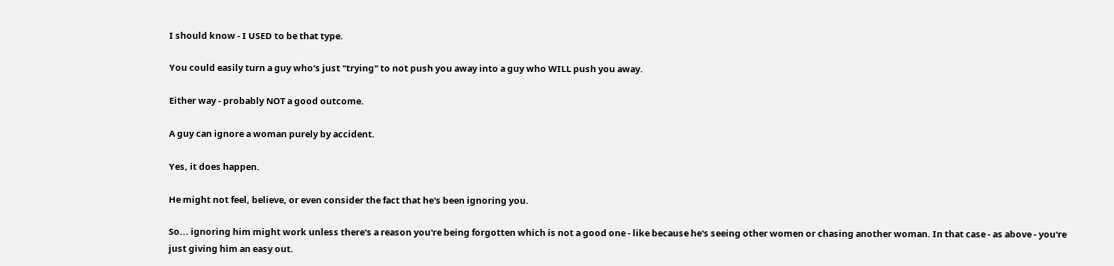I should know - I USED to be that type.

You could easily turn a guy who's just "trying" to not push you away into a guy who WILL push you away.

Either way - probably NOT a good outcome.

A guy can ignore a woman purely by accident.

Yes, it does happen.

He might not feel, believe, or even consider the fact that he's been ignoring you.

So... ignoring him might work unless there's a reason you're being forgotten which is not a good one - like because he's seeing other women or chasing another woman. In that case - as above - you're just giving him an easy out.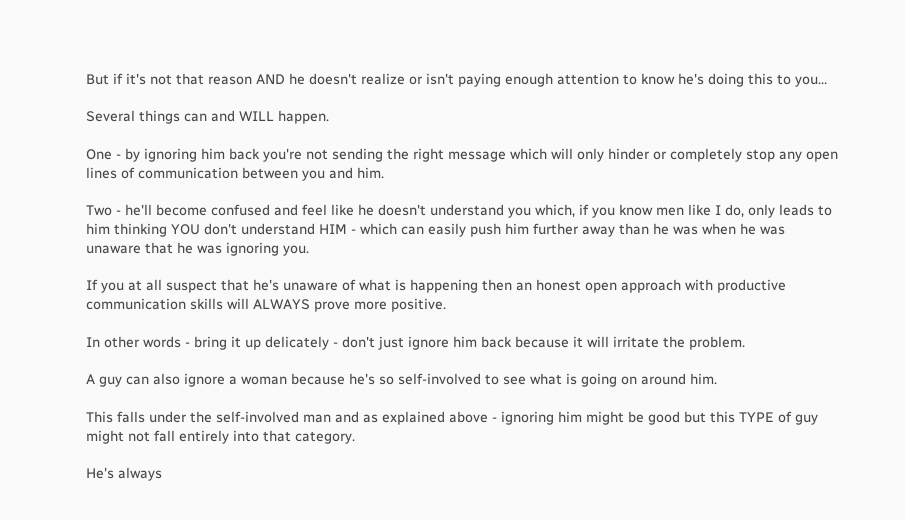But if it's not that reason AND he doesn't realize or isn't paying enough attention to know he's doing this to you...

Several things can and WILL happen.

One - by ignoring him back you're not sending the right message which will only hinder or completely stop any open lines of communication between you and him.

Two - he'll become confused and feel like he doesn't understand you which, if you know men like I do, only leads to him thinking YOU don't understand HIM - which can easily push him further away than he was when he was unaware that he was ignoring you.

If you at all suspect that he's unaware of what is happening then an honest open approach with productive communication skills will ALWAYS prove more positive.

In other words - bring it up delicately - don't just ignore him back because it will irritate the problem.

A guy can also ignore a woman because he's so self-involved to see what is going on around him.

This falls under the self-involved man and as explained above - ignoring him might be good but this TYPE of guy might not fall entirely into that category.

He's always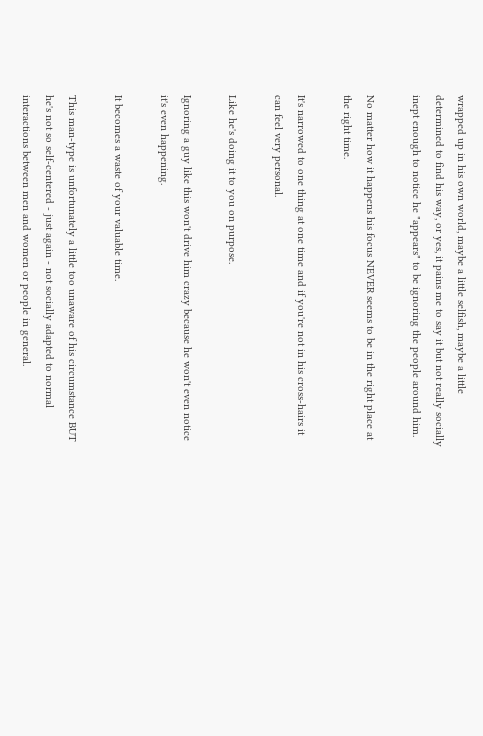wrapped up in his own world, maybe a little selfish, maybe a little determined to find his way, or yes, it pains me to say it but not really socially inept enough to notice he "appears" to be ignoring the people around him.

No matter how it happens his focus NEVER seems to be in the right place at the right time.

It's narrowed to one thing at one time and if you're not in his cross-hairs it can feel very personal.

Like he's doing it to you on purpose.

Ignoring a guy like this won't drive him crazy because he won't even notice it's even happening.

It becomes a waste of your valuable time.

This man-type is unfortunately a little too unaware of his circumstance BUT he's not so self-centered - just again - not socially adapted to normal interactions between men and women or people in general.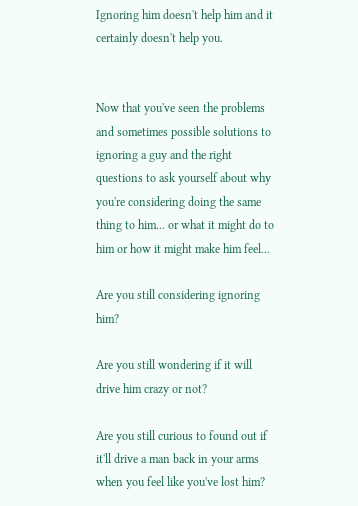Ignoring him doesn't help him and it certainly doesn't help you.


Now that you've seen the problems and sometimes possible solutions to ignoring a guy and the right questions to ask yourself about why you're considering doing the same thing to him... or what it might do to him or how it might make him feel...

Are you still considering ignoring him?

Are you still wondering if it will drive him crazy or not?

Are you still curious to found out if it'll drive a man back in your arms when you feel like you've lost him?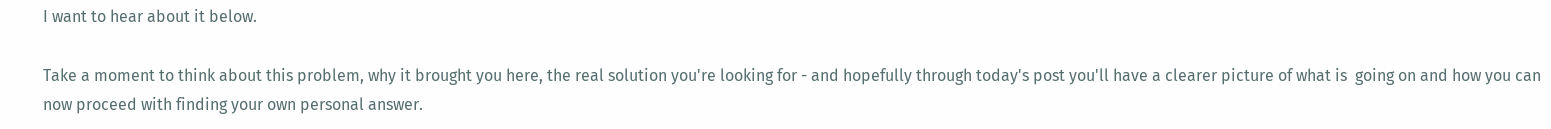I want to hear about it below.

Take a moment to think about this problem, why it brought you here, the real solution you're looking for - and hopefully through today's post you'll have a clearer picture of what is  going on and how you can now proceed with finding your own personal answer.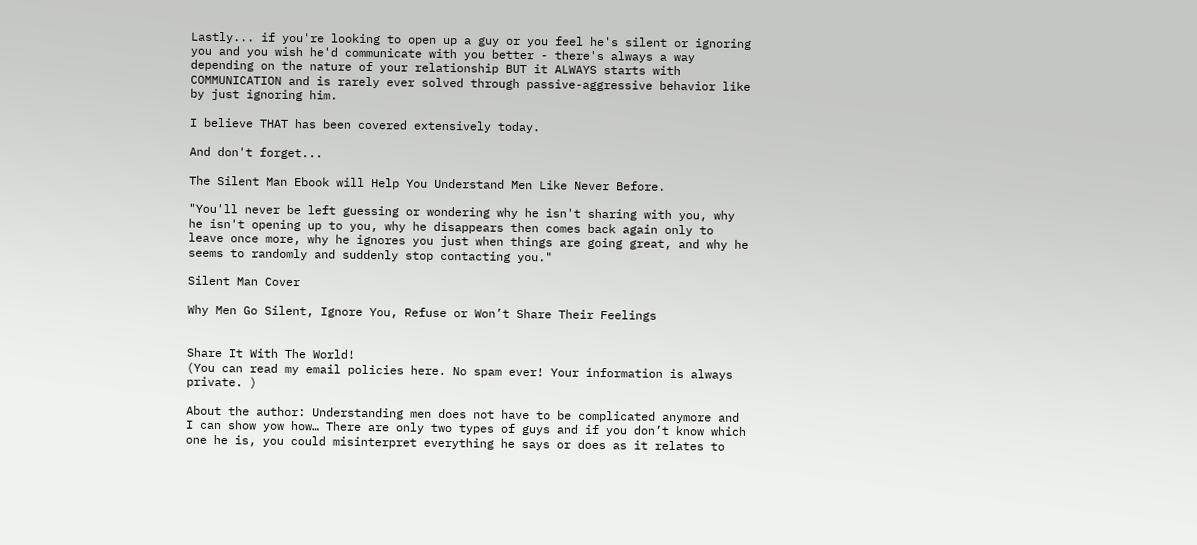Lastly... if you're looking to open up a guy or you feel he's silent or ignoring you and you wish he'd communicate with you better - there's always a way depending on the nature of your relationship BUT it ALWAYS starts with COMMUNICATION and is rarely ever solved through passive-aggressive behavior like by just ignoring him.

I believe THAT has been covered extensively today.

And don't forget...

The Silent Man Ebook will Help You Understand Men Like Never Before.

"You'll never be left guessing or wondering why he isn't sharing with you, why he isn't opening up to you, why he disappears then comes back again only to leave once more, why he ignores you just when things are going great, and why he seems to randomly and suddenly stop contacting you."

Silent Man Cover

Why Men Go Silent, Ignore You, Refuse or Won’t Share Their Feelings


Share It With The World!
(You can read my email policies here. No spam ever! Your information is always private. )

About the author: Understanding men does not have to be complicated anymore and I can show yow how… There are only two types of guys and if you don’t know which one he is, you could misinterpret everything he says or does as it relates to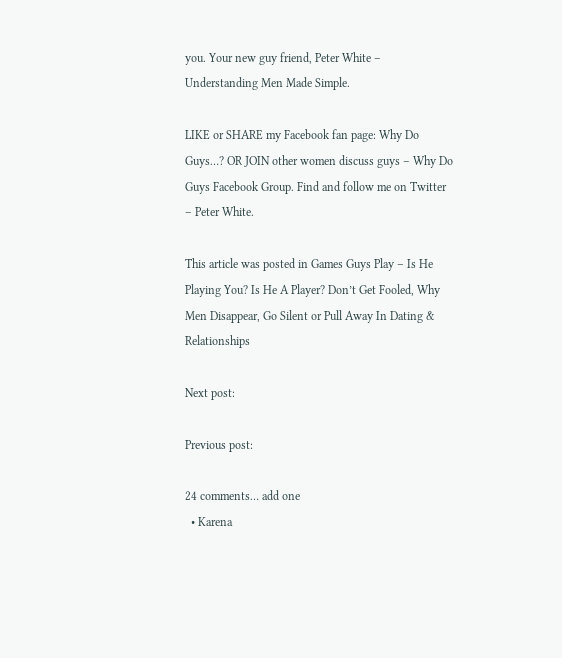you. Your new guy friend, Peter White – Understanding Men Made Simple.

LIKE or SHARE my Facebook fan page: Why Do Guys…? OR JOIN other women discuss guys – Why Do Guys Facebook Group. Find and follow me on Twitter – Peter White.

This article was posted in Games Guys Play – Is He Playing You? Is He A Player? Don’t Get Fooled, Why Men Disappear, Go Silent or Pull Away In Dating & Relationships

Next post:

Previous post:

24 comments… add one
  • Karena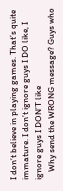I don’t believe in playing games. That’s quite immature. I don’t ignore guys I DO like, I ignore guys I DON’T like
    Why send the WRONG message? Guys who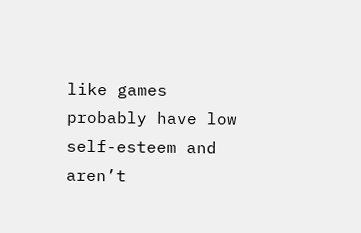like games probably have low self-esteem and aren’t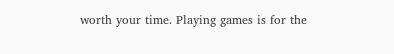worth your time. Playing games is for the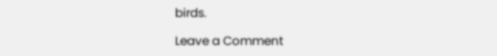birds.

Leave a Comment